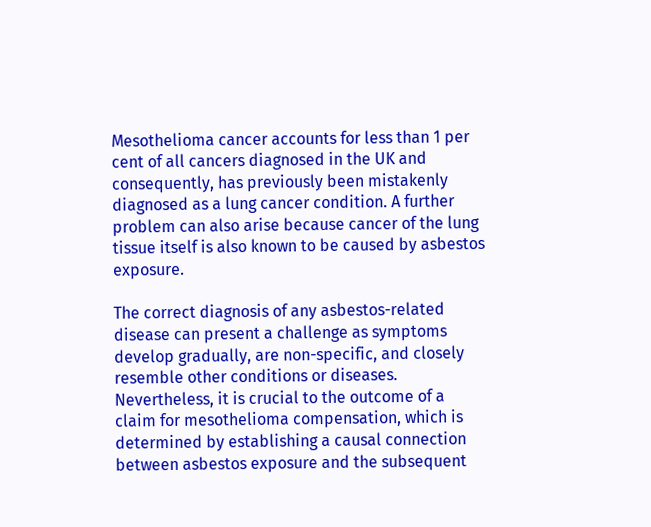Mesothelioma cancer accounts for less than 1 per cent of all cancers diagnosed in the UK and consequently, has previously been mistakenly diagnosed as a lung cancer condition. A further problem can also arise because cancer of the lung tissue itself is also known to be caused by asbestos exposure.

The correct diagnosis of any asbestos-related disease can present a challenge as symptoms develop gradually, are non-specific, and closely resemble other conditions or diseases. Nevertheless, it is crucial to the outcome of a claim for mesothelioma compensation, which is determined by establishing a causal connection between asbestos exposure and the subsequent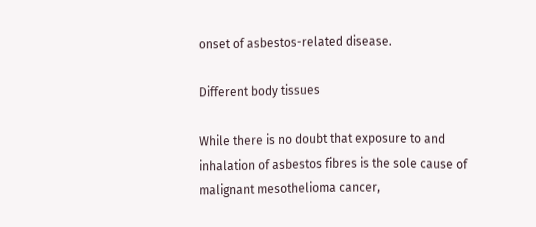onset of asbestos-related disease.

Different body tissues

While there is no doubt that exposure to and inhalation of asbestos fibres is the sole cause of malignant mesothelioma cancer,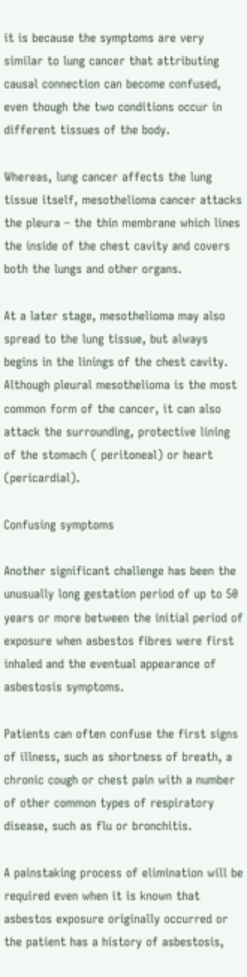it is because the symptoms are very similar to lung cancer that attributing causal connection can become confused, even though the two conditions occur in different tissues of the body.

Whereas, lung cancer affects the lung tissue itself, mesothelioma cancer attacks the pleura – the thin membrane which lines the inside of the chest cavity and covers both the lungs and other organs.

At a later stage, mesothelioma may also spread to the lung tissue, but always begins in the linings of the chest cavity. Although pleural mesothelioma is the most common form of the cancer, it can also attack the surrounding, protective lining of the stomach ( peritoneal) or heart (pericardial).

Confusing symptoms

Another significant challenge has been the unusually long gestation period of up to 50 years or more between the initial period of exposure when asbestos fibres were first inhaled and the eventual appearance of asbestosis symptoms.

Patients can often confuse the first signs of illness, such as shortness of breath, a chronic cough or chest pain with a number of other common types of respiratory disease, such as flu or bronchitis.

A painstaking process of elimination will be required even when it is known that asbestos exposure originally occurred or the patient has a history of asbestosis,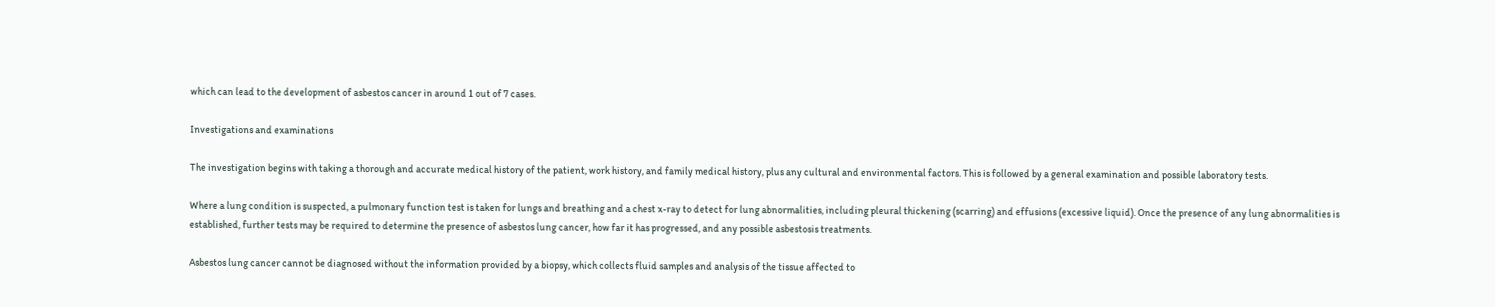which can lead to the development of asbestos cancer in around 1 out of 7 cases.

Investigations and examinations

The investigation begins with taking a thorough and accurate medical history of the patient, work history, and family medical history, plus any cultural and environmental factors. This is followed by a general examination and possible laboratory tests.

Where a lung condition is suspected, a pulmonary function test is taken for lungs and breathing and a chest x-ray to detect for lung abnormalities, including pleural thickening (scarring) and effusions (excessive liquid). Once the presence of any lung abnormalities is established, further tests may be required to determine the presence of asbestos lung cancer, how far it has progressed, and any possible asbestosis treatments.

Asbestos lung cancer cannot be diagnosed without the information provided by a biopsy, which collects fluid samples and analysis of the tissue affected to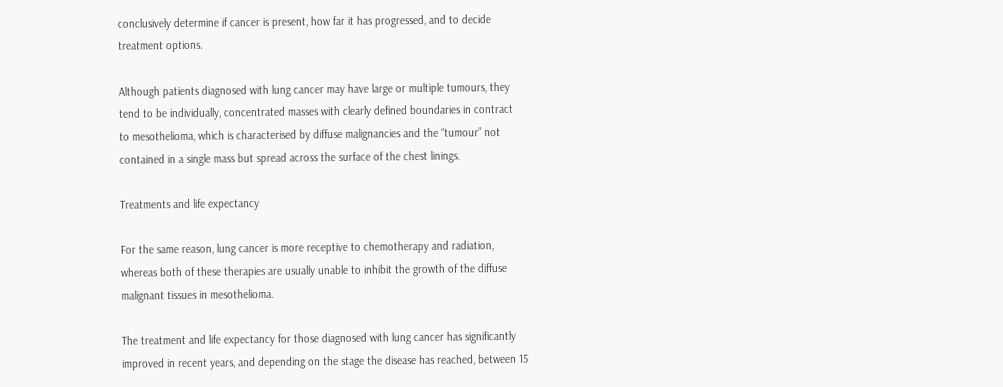conclusively determine if cancer is present, how far it has progressed, and to decide treatment options.

Although patients diagnosed with lung cancer may have large or multiple tumours, they tend to be individually, concentrated masses with clearly defined boundaries in contract to mesothelioma, which is characterised by diffuse malignancies and the “tumour” not contained in a single mass but spread across the surface of the chest linings.

Treatments and life expectancy

For the same reason, lung cancer is more receptive to chemotherapy and radiation, whereas both of these therapies are usually unable to inhibit the growth of the diffuse malignant tissues in mesothelioma.

The treatment and life expectancy for those diagnosed with lung cancer has significantly improved in recent years, and depending on the stage the disease has reached, between 15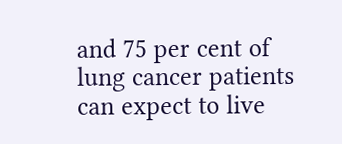and 75 per cent of lung cancer patients can expect to live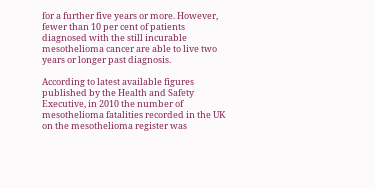for a further five years or more. However, fewer than 10 per cent of patients diagnosed with the still incurable mesothelioma cancer are able to live two years or longer past diagnosis.

According to latest available figures published by the Health and Safety Executive, in 2010 the number of mesothelioma fatalities recorded in the UK on the mesothelioma register was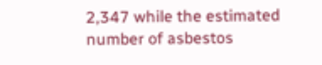2,347 while the estimated number of asbestos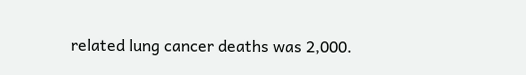related lung cancer deaths was 2,000.